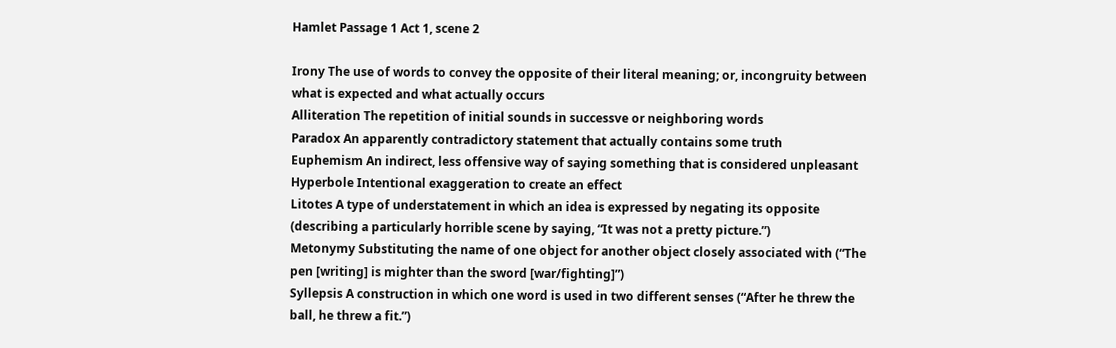Hamlet Passage 1 Act 1, scene 2

Irony The use of words to convey the opposite of their literal meaning; or, incongruity between what is expected and what actually occurs
Alliteration The repetition of initial sounds in successve or neighboring words
Paradox An apparently contradictory statement that actually contains some truth
Euphemism An indirect, less offensive way of saying something that is considered unpleasant
Hyperbole Intentional exaggeration to create an effect
Litotes A type of understatement in which an idea is expressed by negating its opposite (describing a particularly horrible scene by saying, “It was not a pretty picture.”)
Metonymy Substituting the name of one object for another object closely associated with (“The pen [writing] is mighter than the sword [war/fighting]”)
Syllepsis A construction in which one word is used in two different senses (“After he threw the ball, he threw a fit.”)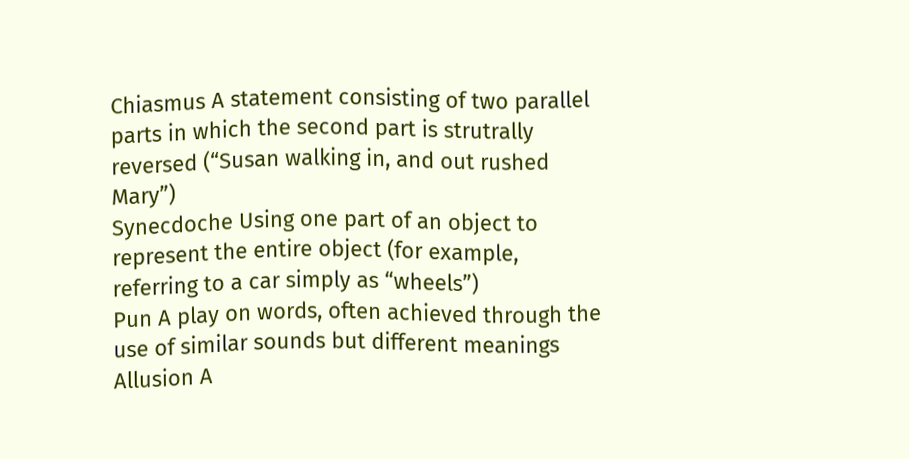Chiasmus A statement consisting of two parallel parts in which the second part is strutrally reversed (“Susan walking in, and out rushed Mary”)
Synecdoche Using one part of an object to represent the entire object (for example, referring to a car simply as “wheels”)
Pun A play on words, often achieved through the use of similar sounds but different meanings
Allusion A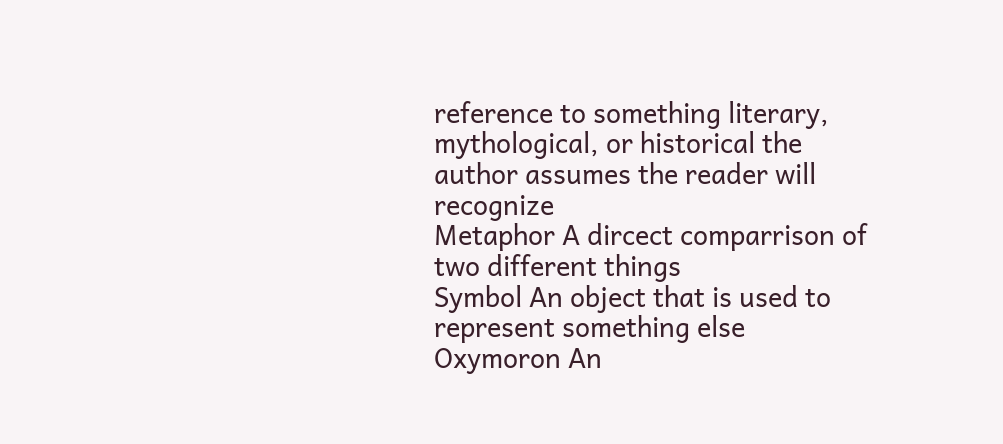reference to something literary, mythological, or historical the author assumes the reader will recognize
Metaphor A dircect comparrison of two different things
Symbol An object that is used to represent something else
Oxymoron An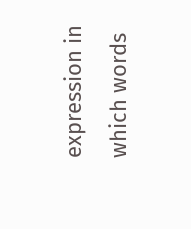expression in which words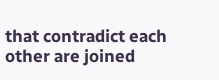that contradict each other are joined